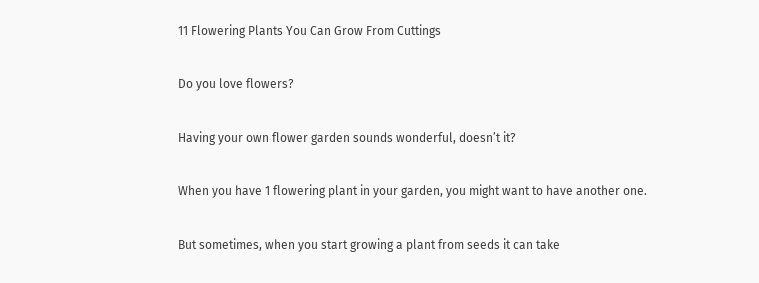11 Flowering Plants You Can Grow From Cuttings

Do you love flowers?

Having your own flower garden sounds wonderful, doesn’t it?

When you have 1 flowering plant in your garden, you might want to have another one.

But sometimes, when you start growing a plant from seeds it can take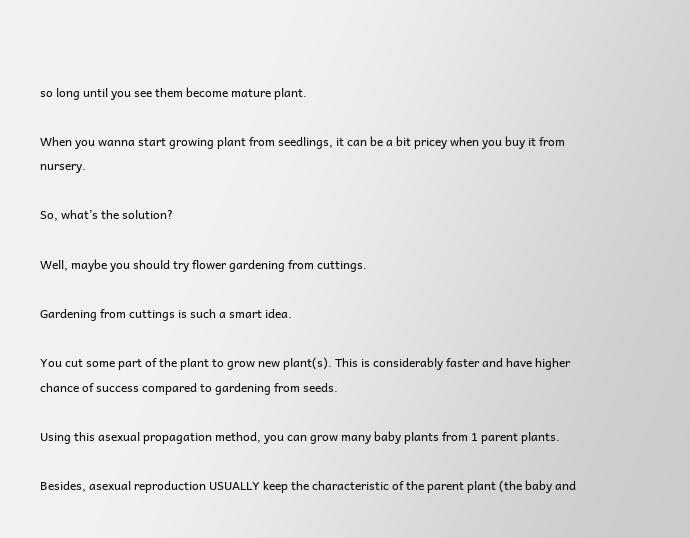so long until you see them become mature plant.

When you wanna start growing plant from seedlings, it can be a bit pricey when you buy it from nursery.

So, what’s the solution?

Well, maybe you should try flower gardening from cuttings.

Gardening from cuttings is such a smart idea.

You cut some part of the plant to grow new plant(s). This is considerably faster and have higher chance of success compared to gardening from seeds.

Using this asexual propagation method, you can grow many baby plants from 1 parent plants.

Besides, asexual reproduction USUALLY keep the characteristic of the parent plant (the baby and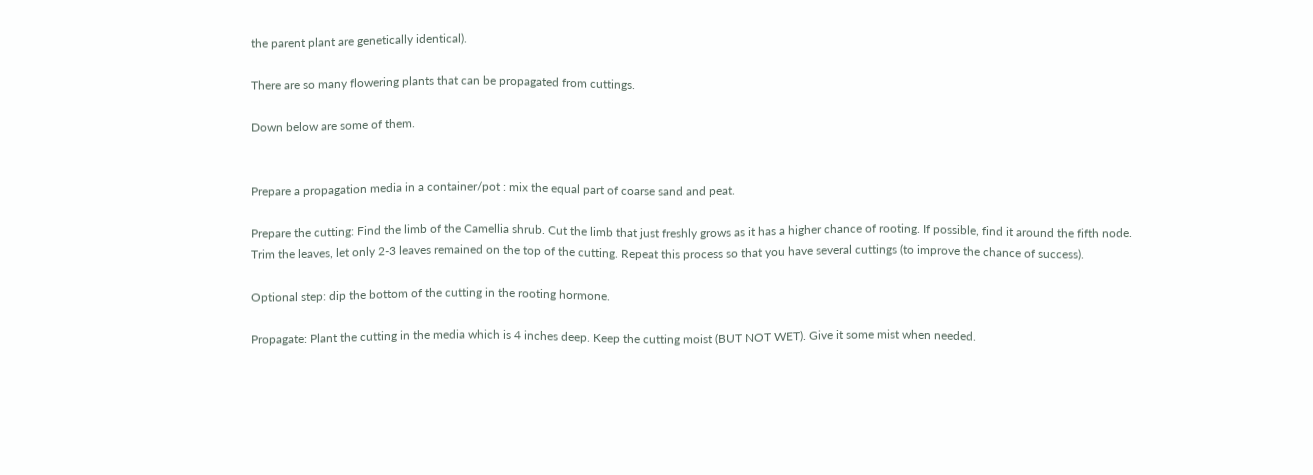the parent plant are genetically identical).

There are so many flowering plants that can be propagated from cuttings.

Down below are some of them.


Prepare a propagation media in a container/pot : mix the equal part of coarse sand and peat.

Prepare the cutting: Find the limb of the Camellia shrub. Cut the limb that just freshly grows as it has a higher chance of rooting. If possible, find it around the fifth node. Trim the leaves, let only 2-3 leaves remained on the top of the cutting. Repeat this process so that you have several cuttings (to improve the chance of success).

Optional step: dip the bottom of the cutting in the rooting hormone.

Propagate: Plant the cutting in the media which is 4 inches deep. Keep the cutting moist (BUT NOT WET). Give it some mist when needed.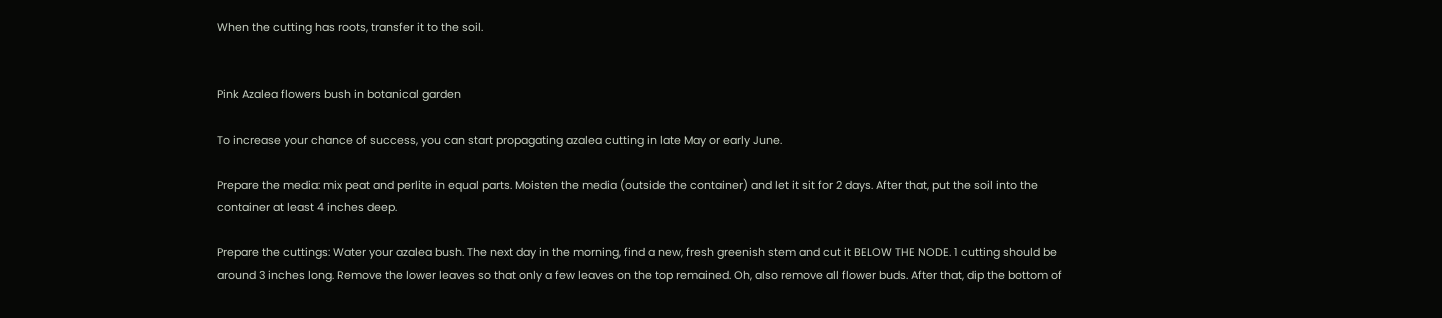When the cutting has roots, transfer it to the soil.


Pink Azalea flowers bush in botanical garden

To increase your chance of success, you can start propagating azalea cutting in late May or early June.

Prepare the media: mix peat and perlite in equal parts. Moisten the media (outside the container) and let it sit for 2 days. After that, put the soil into the container at least 4 inches deep.

Prepare the cuttings: Water your azalea bush. The next day in the morning, find a new, fresh greenish stem and cut it BELOW THE NODE. 1 cutting should be around 3 inches long. Remove the lower leaves so that only a few leaves on the top remained. Oh, also remove all flower buds. After that, dip the bottom of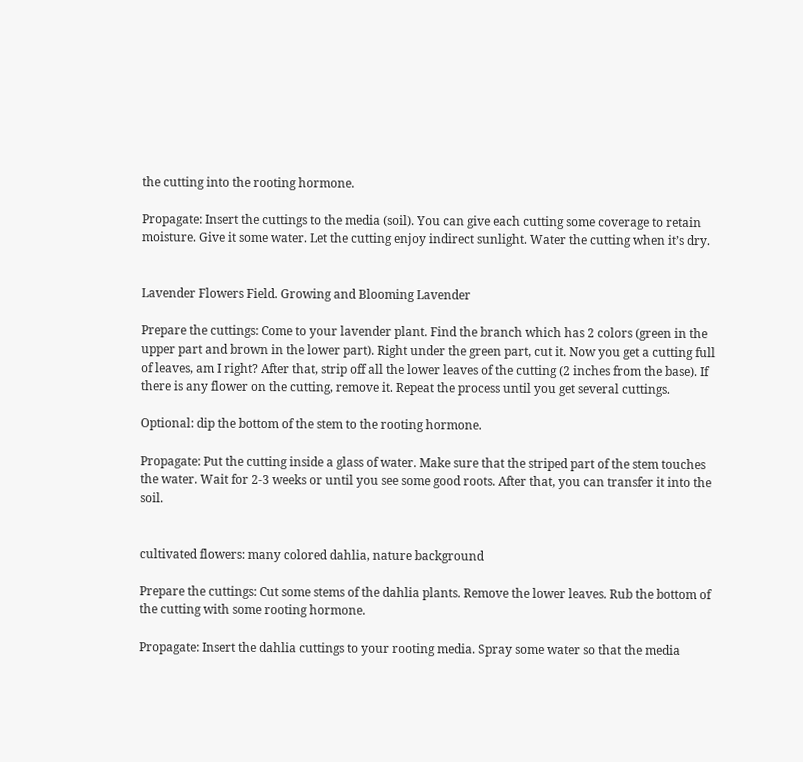the cutting into the rooting hormone.

Propagate: Insert the cuttings to the media (soil). You can give each cutting some coverage to retain moisture. Give it some water. Let the cutting enjoy indirect sunlight. Water the cutting when it’s dry.


Lavender Flowers Field. Growing and Blooming Lavender

Prepare the cuttings: Come to your lavender plant. Find the branch which has 2 colors (green in the upper part and brown in the lower part). Right under the green part, cut it. Now you get a cutting full of leaves, am I right? After that, strip off all the lower leaves of the cutting (2 inches from the base). If there is any flower on the cutting, remove it. Repeat the process until you get several cuttings.

Optional: dip the bottom of the stem to the rooting hormone.

Propagate: Put the cutting inside a glass of water. Make sure that the striped part of the stem touches the water. Wait for 2-3 weeks or until you see some good roots. After that, you can transfer it into the soil.


cultivated flowers: many colored dahlia, nature background

Prepare the cuttings: Cut some stems of the dahlia plants. Remove the lower leaves. Rub the bottom of the cutting with some rooting hormone.

Propagate: Insert the dahlia cuttings to your rooting media. Spray some water so that the media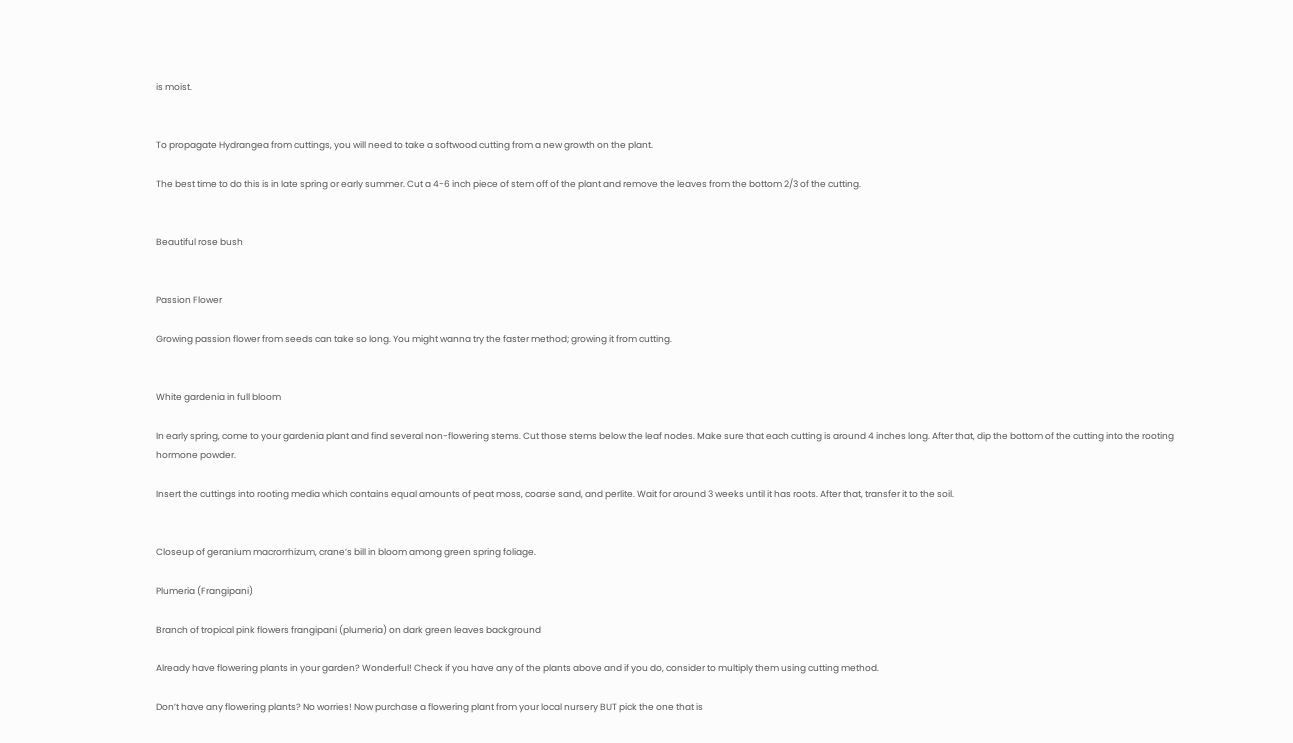is moist.


To propagate Hydrangea from cuttings, you will need to take a softwood cutting from a new growth on the plant.

The best time to do this is in late spring or early summer. Cut a 4-6 inch piece of stem off of the plant and remove the leaves from the bottom 2/3 of the cutting.


Beautiful rose bush


Passion Flower

Growing passion flower from seeds can take so long. You might wanna try the faster method; growing it from cutting.


White gardenia in full bloom

In early spring, come to your gardenia plant and find several non-flowering stems. Cut those stems below the leaf nodes. Make sure that each cutting is around 4 inches long. After that, dip the bottom of the cutting into the rooting hormone powder.

Insert the cuttings into rooting media which contains equal amounts of peat moss, coarse sand, and perlite. Wait for around 3 weeks until it has roots. After that, transfer it to the soil.


Closeup of geranium macrorrhizum, crane’s bill in bloom among green spring foliage.

Plumeria (Frangipani)

Branch of tropical pink flowers frangipani (plumeria) on dark green leaves background

Already have flowering plants in your garden? Wonderful! Check if you have any of the plants above and if you do, consider to multiply them using cutting method.

Don’t have any flowering plants? No worries! Now purchase a flowering plant from your local nursery BUT pick the one that is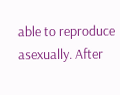able to reproduce asexually. After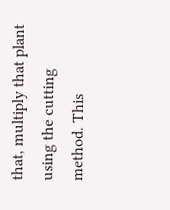that, multiply that plant using the cutting method. This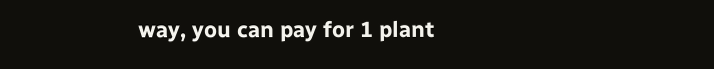way, you can pay for 1 plant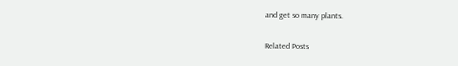and get so many plants.

Related Posts